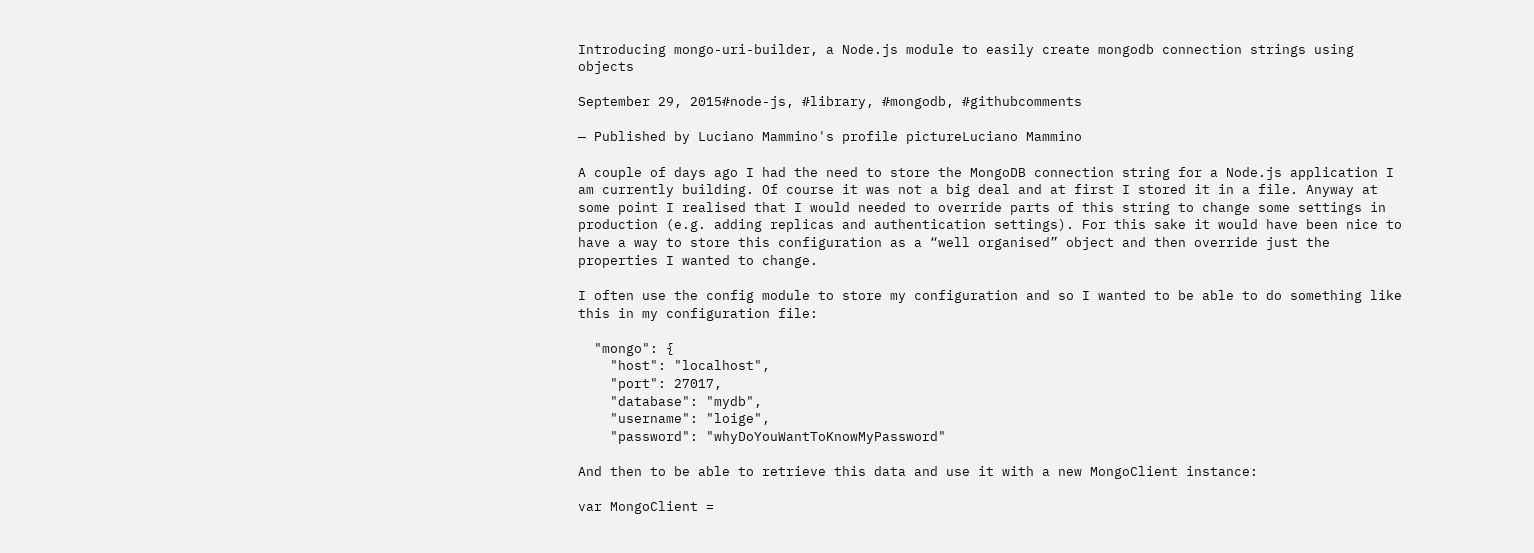Introducing mongo-uri-builder, a Node.js module to easily create mongodb connection strings using objects

September 29, 2015#node-js, #library, #mongodb, #githubcomments

— Published by Luciano Mammino's profile pictureLuciano Mammino

A couple of days ago I had the need to store the MongoDB connection string for a Node.js application I am currently building. Of course it was not a big deal and at first I stored it in a file. Anyway at some point I realised that I would needed to override parts of this string to change some settings in production (e.g. adding replicas and authentication settings). For this sake it would have been nice to have a way to store this configuration as a “well organised” object and then override just the properties I wanted to change.

I often use the config module to store my configuration and so I wanted to be able to do something like this in my configuration file:

  "mongo": {
    "host": "localhost",
    "port": 27017,
    "database": "mydb",
    "username": "loige",
    "password": "whyDoYouWantToKnowMyPassword"

And then to be able to retrieve this data and use it with a new MongoClient instance:

var MongoClient =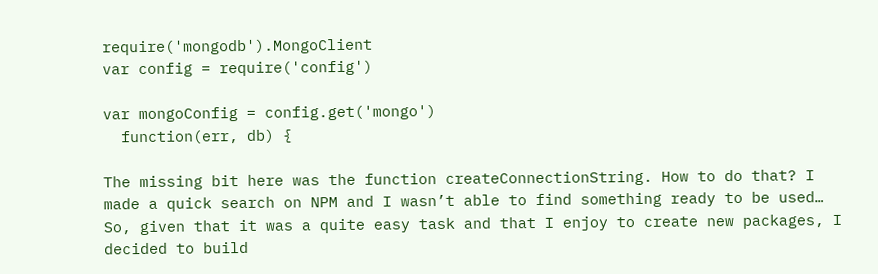require('mongodb').MongoClient
var config = require('config')

var mongoConfig = config.get('mongo')
  function(err, db) {

The missing bit here was the function createConnectionString. How to do that? I made a quick search on NPM and I wasn’t able to find something ready to be used… So, given that it was a quite easy task and that I enjoy to create new packages, I decided to build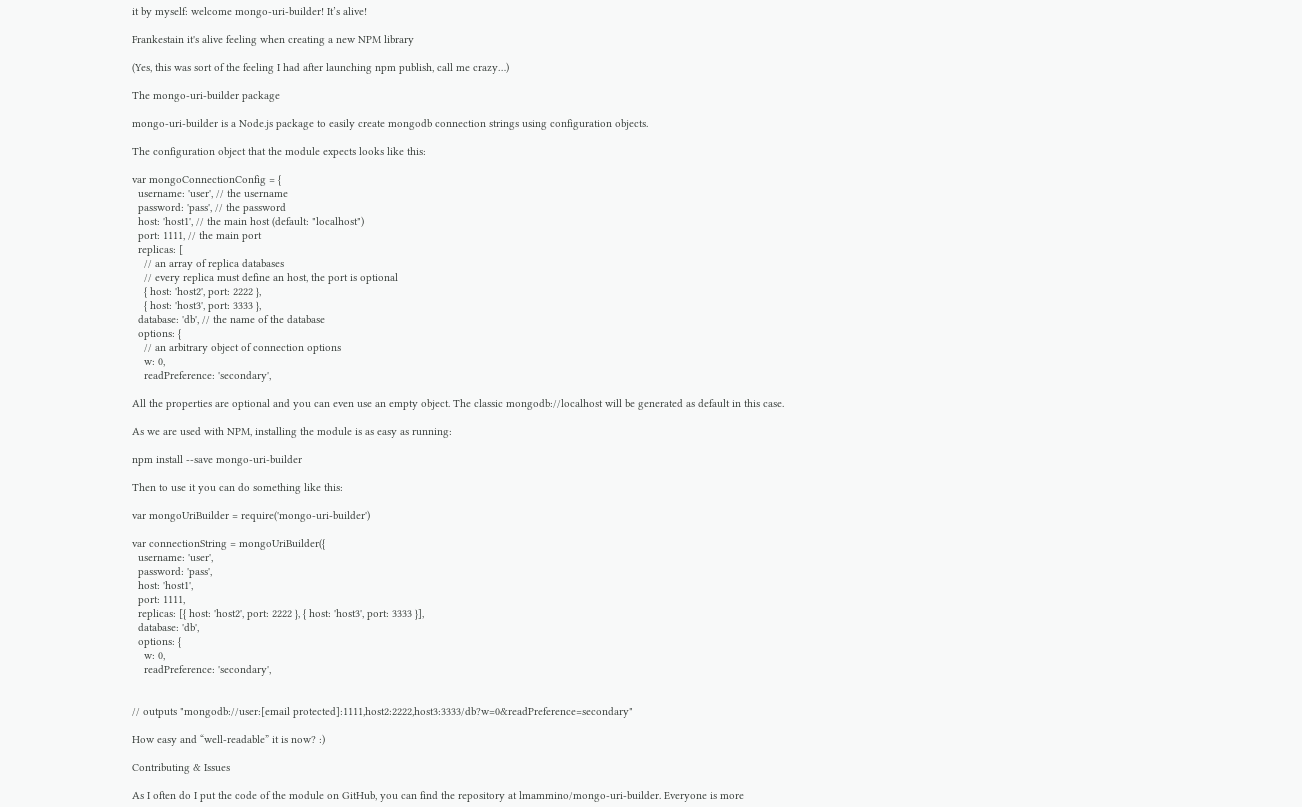it by myself: welcome mongo-uri-builder! It’s alive!

Frankestain it's alive feeling when creating a new NPM library

(Yes, this was sort of the feeling I had after launching npm publish, call me crazy…)

The mongo-uri-builder package

mongo-uri-builder is a Node.js package to easily create mongodb connection strings using configuration objects.

The configuration object that the module expects looks like this:

var mongoConnectionConfig = {
  username: 'user', // the username
  password: 'pass', // the password
  host: 'host1', // the main host (default: "localhost")
  port: 1111, // the main port
  replicas: [
    // an array of replica databases
    // every replica must define an host, the port is optional
    { host: 'host2', port: 2222 },
    { host: 'host3', port: 3333 },
  database: 'db', // the name of the database
  options: {
    // an arbitrary object of connection options
    w: 0,
    readPreference: 'secondary',

All the properties are optional and you can even use an empty object. The classic mongodb://localhost will be generated as default in this case.

As we are used with NPM, installing the module is as easy as running:

npm install --save mongo-uri-builder

Then to use it you can do something like this:

var mongoUriBuilder = require('mongo-uri-builder')

var connectionString = mongoUriBuilder({
  username: 'user',
  password: 'pass',
  host: 'host1',
  port: 1111,
  replicas: [{ host: 'host2', port: 2222 }, { host: 'host3', port: 3333 }],
  database: 'db',
  options: {
    w: 0,
    readPreference: 'secondary',


// outputs "mongodb://user:[email protected]:1111,host2:2222,host3:3333/db?w=0&readPreference=secondary"

How easy and “well-readable” it is now? :)

Contributing & Issues

As I often do I put the code of the module on GitHub, you can find the repository at lmammino/mongo-uri-builder. Everyone is more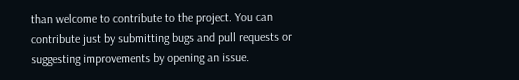than welcome to contribute to the project. You can contribute just by submitting bugs and pull requests or suggesting improvements by opening an issue.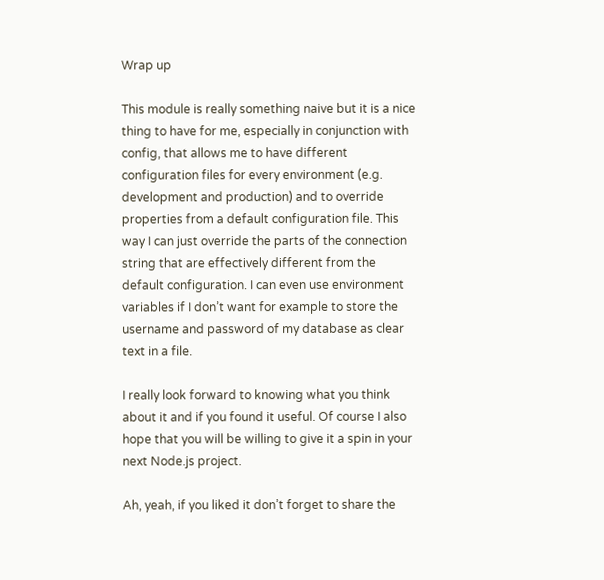Wrap up

This module is really something naive but it is a nice thing to have for me, especially in conjunction with config, that allows me to have different configuration files for every environment (e.g. development and production) and to override properties from a default configuration file. This way I can just override the parts of the connection string that are effectively different from the default configuration. I can even use environment variables if I don’t want for example to store the username and password of my database as clear text in a file.

I really look forward to knowing what you think about it and if you found it useful. Of course I also hope that you will be willing to give it a spin in your next Node.js project.

Ah, yeah, if you liked it don’t forget to share the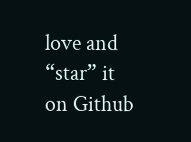love and “star” it on Github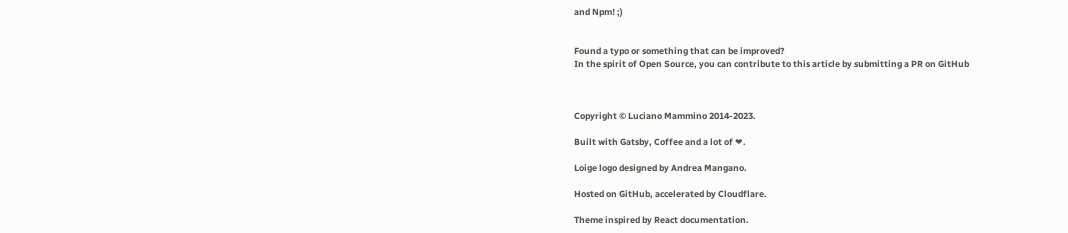and Npm! ;)


Found a typo or something that can be improved?
In the spirit of Open Source, you can contribute to this article by submitting a PR on GitHub



Copyright © Luciano Mammino 2014-2023.

Built with Gatsby, Coffee and a lot of ❤.

Loige logo designed by Andrea Mangano.

Hosted on GitHub, accelerated by Cloudflare.

Theme inspired by React documentation.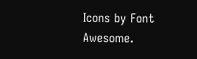Icons by Font Awesome.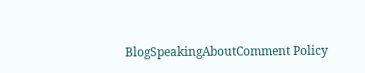BlogSpeakingAboutComment Policy